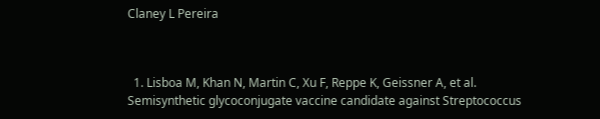Claney L Pereira



  1. Lisboa M, Khan N, Martin C, Xu F, Reppe K, Geissner A, et al. Semisynthetic glycoconjugate vaccine candidate against Streptococcus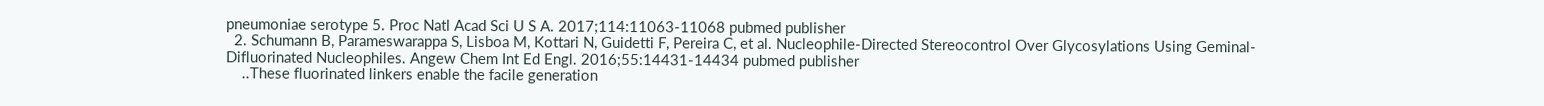pneumoniae serotype 5. Proc Natl Acad Sci U S A. 2017;114:11063-11068 pubmed publisher
  2. Schumann B, Parameswarappa S, Lisboa M, Kottari N, Guidetti F, Pereira C, et al. Nucleophile-Directed Stereocontrol Over Glycosylations Using Geminal-Difluorinated Nucleophiles. Angew Chem Int Ed Engl. 2016;55:14431-14434 pubmed publisher
    ..These fluorinated linkers enable the facile generation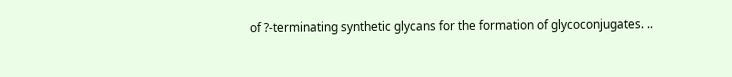of ?-terminating synthetic glycans for the formation of glycoconjugates. ..